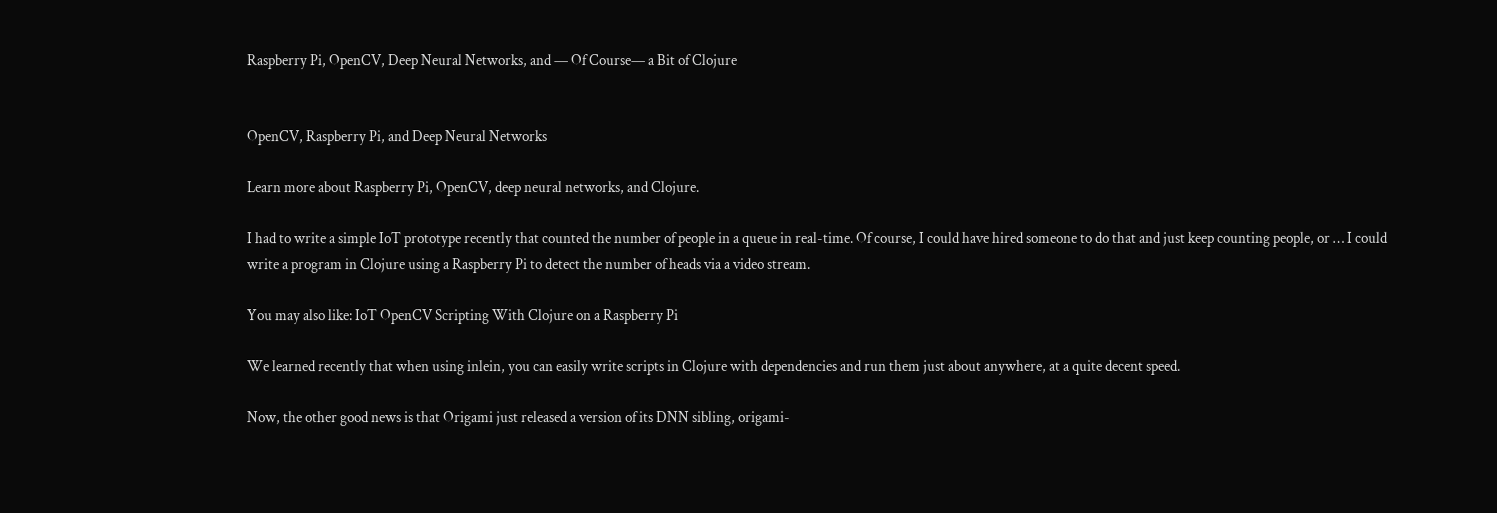Raspberry Pi, OpenCV, Deep Neural Networks, and — Of Course— a Bit of Clojure


OpenCV, Raspberry Pi, and Deep Neural Networks

Learn more about Raspberry Pi, OpenCV, deep neural networks, and Clojure.

I had to write a simple IoT prototype recently that counted the number of people in a queue in real-time. Of course, I could have hired someone to do that and just keep counting people, or … I could write a program in Clojure using a Raspberry Pi to detect the number of heads via a video stream.

You may also like: IoT OpenCV Scripting With Clojure on a Raspberry Pi

We learned recently that when using inlein, you can easily write scripts in Clojure with dependencies and run them just about anywhere, at a quite decent speed.

Now, the other good news is that Origami just released a version of its DNN sibling, origami-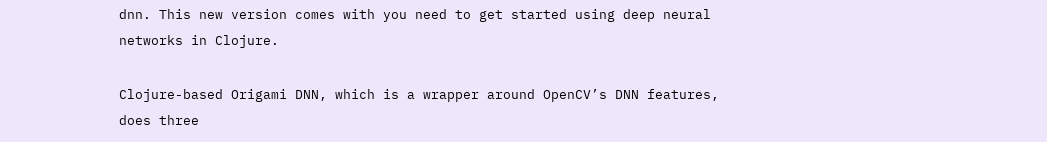dnn. This new version comes with you need to get started using deep neural networks in Clojure.

Clojure-based Origami DNN, which is a wrapper around OpenCV’s DNN features, does three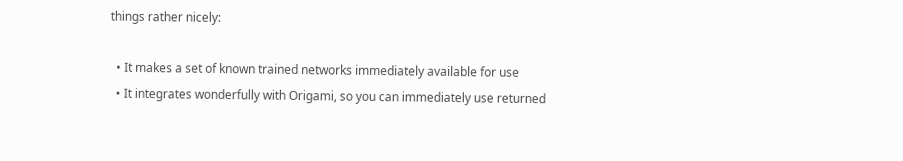things rather nicely:

  • It makes a set of known trained networks immediately available for use
  • It integrates wonderfully with Origami, so you can immediately use returned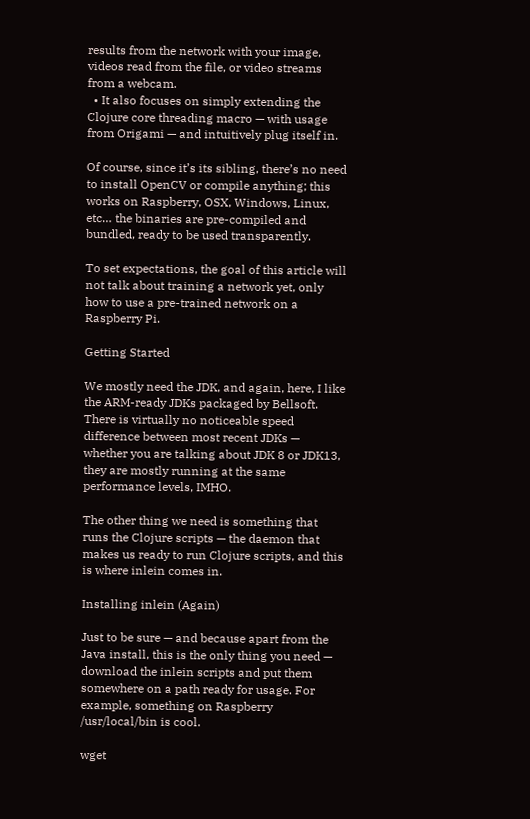results from the network with your image, videos read from the file, or video streams from a webcam.
  • It also focuses on simply extending the Clojure core threading macro — with usage from Origami — and intuitively plug itself in.

Of course, since it’s its sibling, there’s no need to install OpenCV or compile anything; this works on Raspberry, OSX, Windows, Linux, etc… the binaries are pre-compiled and bundled, ready to be used transparently.

To set expectations, the goal of this article will not talk about training a network yet, only how to use a pre-trained network on a Raspberry Pi.

Getting Started

We mostly need the JDK, and again, here, I like the ARM-ready JDKs packaged by Bellsoft. There is virtually no noticeable speed difference between most recent JDKs — whether you are talking about JDK 8 or JDK13, they are mostly running at the same performance levels, IMHO.

The other thing we need is something that runs the Clojure scripts — the daemon that makes us ready to run Clojure scripts, and this is where inlein comes in.

Installing inlein (Again)

Just to be sure — and because apart from the Java install, this is the only thing you need — download the inlein scripts and put them somewhere on a path ready for usage. For example, something on Raspberry /usr/local/bin is cool.

wget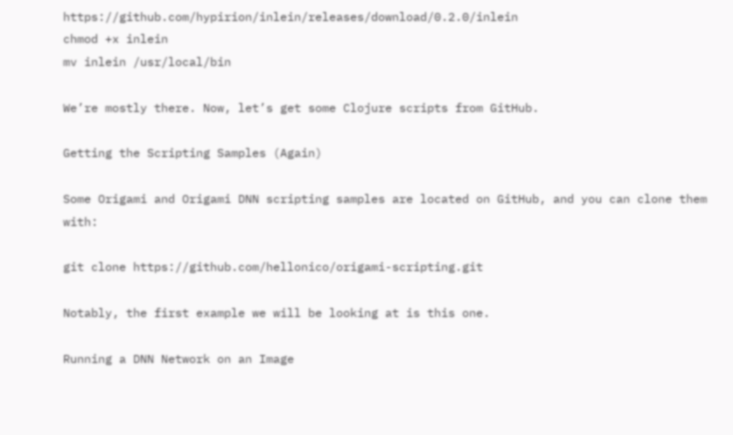https://github.com/hypirion/inlein/releases/download/0.2.0/inlein
chmod +x inlein
mv inlein /usr/local/bin

We’re mostly there. Now, let’s get some Clojure scripts from GitHub.

Getting the Scripting Samples (Again)

Some Origami and Origami DNN scripting samples are located on GitHub, and you can clone them with:

git clone https://github.com/hellonico/origami-scripting.git

Notably, the first example we will be looking at is this one.

Running a DNN Network on an Image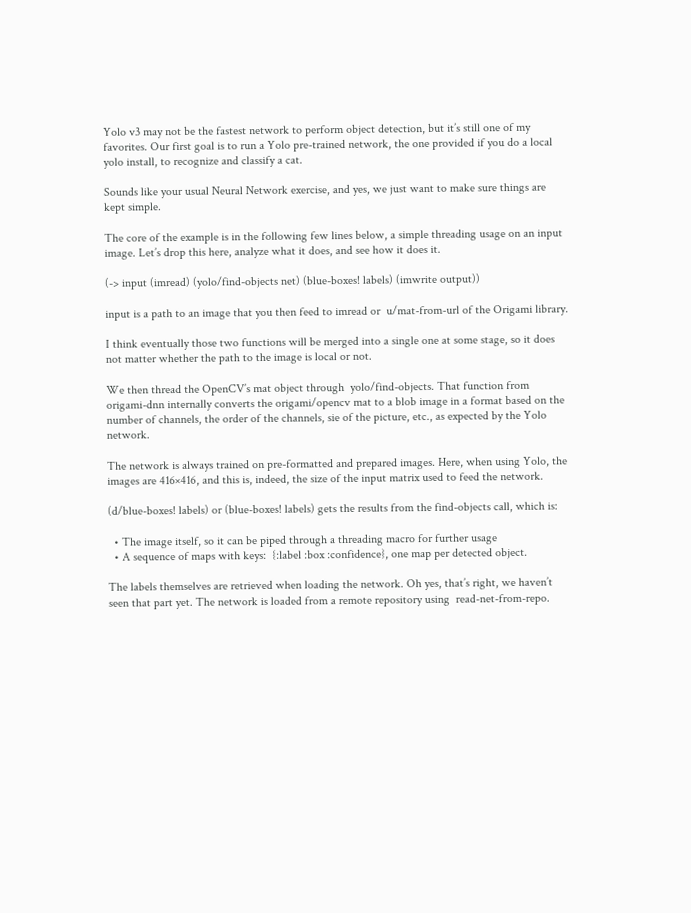Yolo v3 may not be the fastest network to perform object detection, but it’s still one of my favorites. Our first goal is to run a Yolo pre-trained network, the one provided if you do a local yolo install, to recognize and classify a cat.

Sounds like your usual Neural Network exercise, and yes, we just want to make sure things are kept simple.

The core of the example is in the following few lines below, a simple threading usage on an input image. Let’s drop this here, analyze what it does, and see how it does it.

(-> input (imread) (yolo/find-objects net) (blue-boxes! labels) (imwrite output))

input is a path to an image that you then feed to imread or  u/mat-from-url of the Origami library.

I think eventually those two functions will be merged into a single one at some stage, so it does not matter whether the path to the image is local or not.

We then thread the OpenCV’s mat object through  yolo/find-objects. That function from origami-dnn internally converts the origami/opencv mat to a blob image in a format based on the number of channels, the order of the channels, sie of the picture, etc., as expected by the Yolo network.

The network is always trained on pre-formatted and prepared images. Here, when using Yolo, the images are 416×416, and this is, indeed, the size of the input matrix used to feed the network.

(d/blue-boxes! labels) or (blue-boxes! labels) gets the results from the find-objects call, which is:

  • The image itself, so it can be piped through a threading macro for further usage
  • A sequence of maps with keys:  {:label :box :confidence}, one map per detected object.

The labels themselves are retrieved when loading the network. Oh yes, that’s right, we haven’t seen that part yet. The network is loaded from a remote repository using  read-net-from-repo.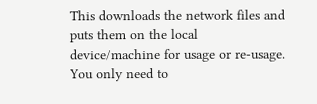This downloads the network files and puts them on the local device/machine for usage or re-usage. You only need to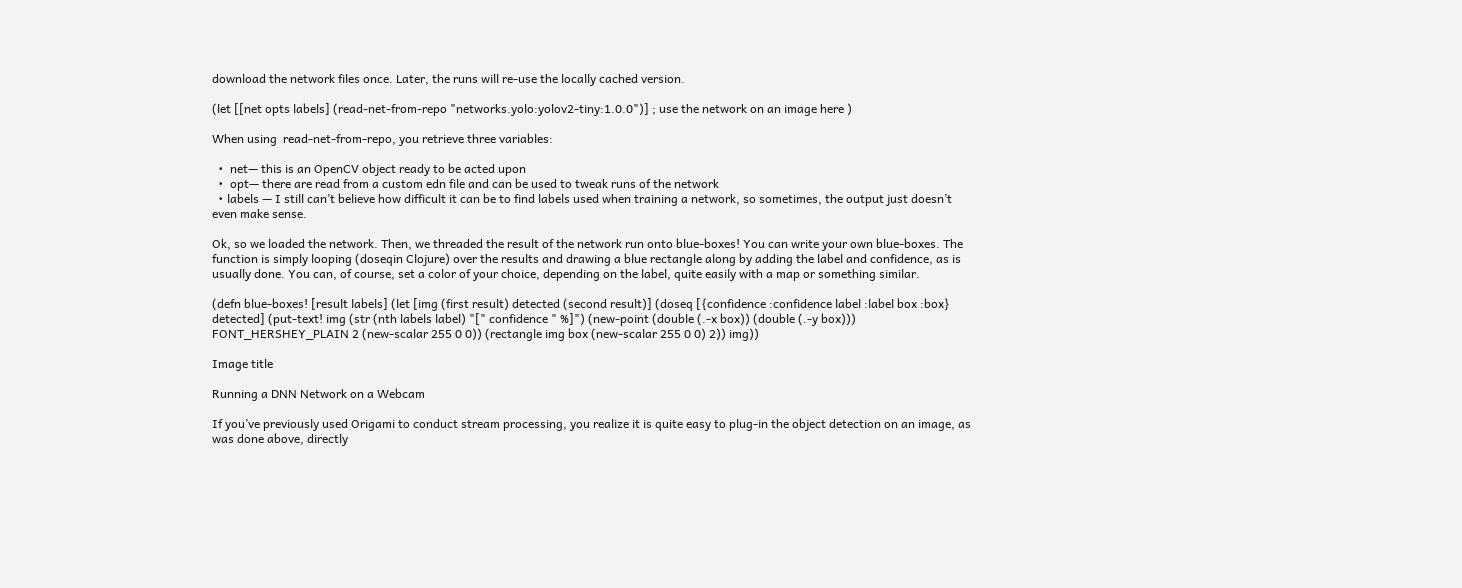download the network files once. Later, the runs will re-use the locally cached version.

(let [[net opts labels] (read-net-from-repo "networks.yolo:yolov2-tiny:1.0.0")] ; use the network on an image here )

When using  read-net-from-repo, you retrieve three variables:

  •  net— this is an OpenCV object ready to be acted upon
  •  opt— there are read from a custom edn file and can be used to tweak runs of the network
  • labels — I still can’t believe how difficult it can be to find labels used when training a network, so sometimes, the output just doesn’t even make sense.

Ok, so we loaded the network. Then, we threaded the result of the network run onto blue-boxes! You can write your own blue-boxes. The function is simply looping (doseqin Clojure) over the results and drawing a blue rectangle along by adding the label and confidence, as is usually done. You can, of course, set a color of your choice, depending on the label, quite easily with a map or something similar.

(defn blue-boxes! [result labels] (let [img (first result) detected (second result)] (doseq [{confidence :confidence label :label box :box} detected] (put-text! img (str (nth labels label) "[" confidence " %]") (new-point (double (.-x box)) (double (.-y box))) FONT_HERSHEY_PLAIN 2 (new-scalar 255 0 0)) (rectangle img box (new-scalar 255 0 0) 2)) img))

Image title

Running a DNN Network on a Webcam

If you’ve previously used Origami to conduct stream processing, you realize it is quite easy to plug-in the object detection on an image, as was done above, directly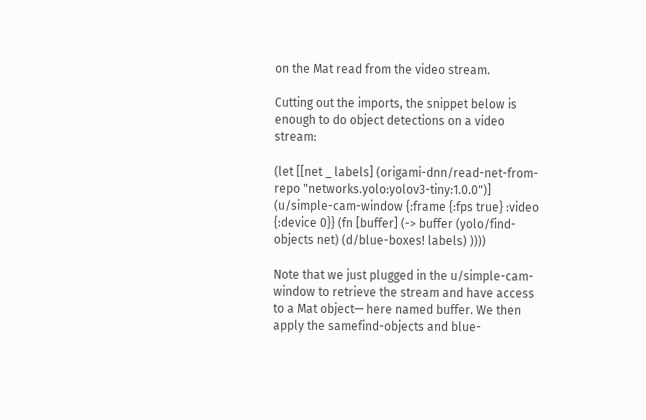on the Mat read from the video stream.

Cutting out the imports, the snippet below is enough to do object detections on a video stream:

(let [[net _ labels] (origami-dnn/read-net-from-repo "networks.yolo:yolov3-tiny:1.0.0")] (u/simple-cam-window {:frame {:fps true} :video {:device 0}} (fn [buffer] (-> buffer (yolo/find-objects net) (d/blue-boxes! labels) ))))

Note that we just plugged in the u/simple-cam-window to retrieve the stream and have access to a Mat object— here named buffer. We then apply the samefind-objects and blue-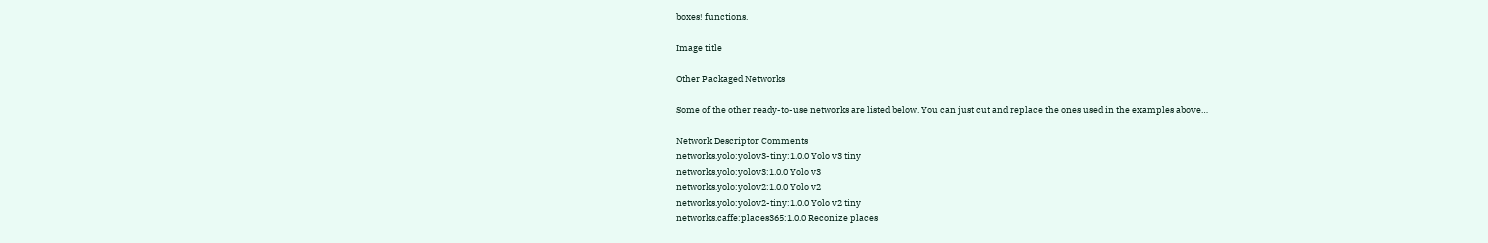boxes! functions.

Image title

Other Packaged Networks

Some of the other ready-to-use networks are listed below. You can just cut and replace the ones used in the examples above…

Network Descriptor Comments
networks.yolo:yolov3-tiny:1.0.0 Yolo v3 tiny
networks.yolo:yolov3:1.0.0 Yolo v3
networks.yolo:yolov2:1.0.0 Yolo v2
networks.yolo:yolov2-tiny:1.0.0 Yolo v2 tiny
networks.caffe:places365:1.0.0 Reconize places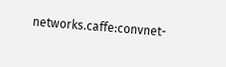networks.caffe:convnet-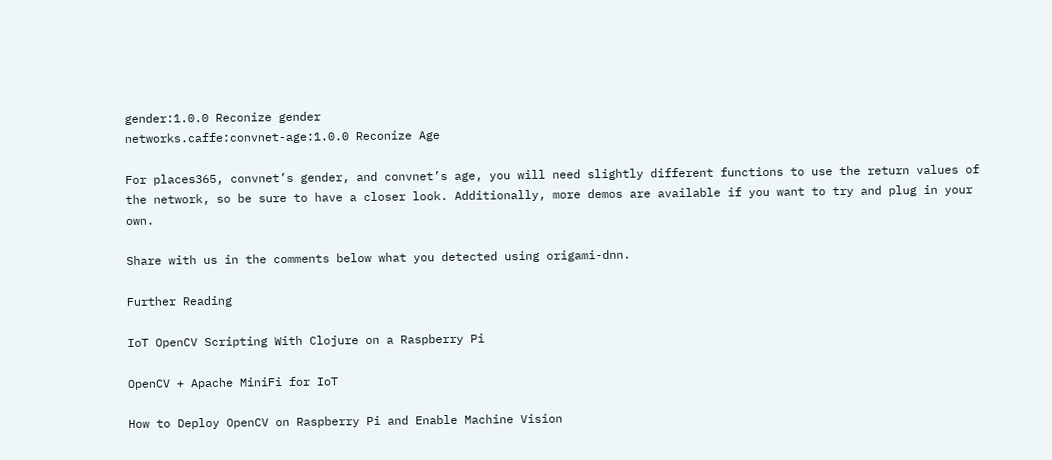gender:1.0.0 Reconize gender
networks.caffe:convnet-age:1.0.0 Reconize Age

For places365, convnet’s gender, and convnet’s age, you will need slightly different functions to use the return values of the network, so be sure to have a closer look. Additionally, more demos are available if you want to try and plug in your own.

Share with us in the comments below what you detected using origami-dnn.

Further Reading

IoT OpenCV Scripting With Clojure on a Raspberry Pi

OpenCV + Apache MiniFi for IoT

How to Deploy OpenCV on Raspberry Pi and Enable Machine Vision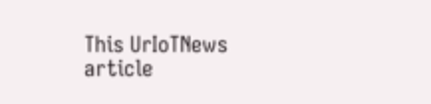This UrIoTNews article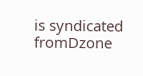is syndicated fromDzone